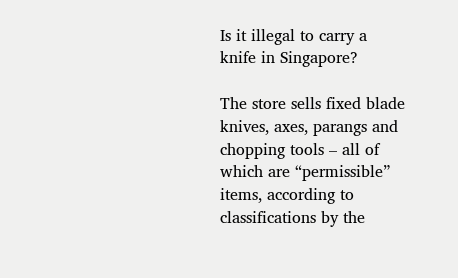Is it illegal to carry a knife in Singapore?

The store sells fixed blade knives, axes, parangs and chopping tools – all of which are “permissible” items, according to classifications by the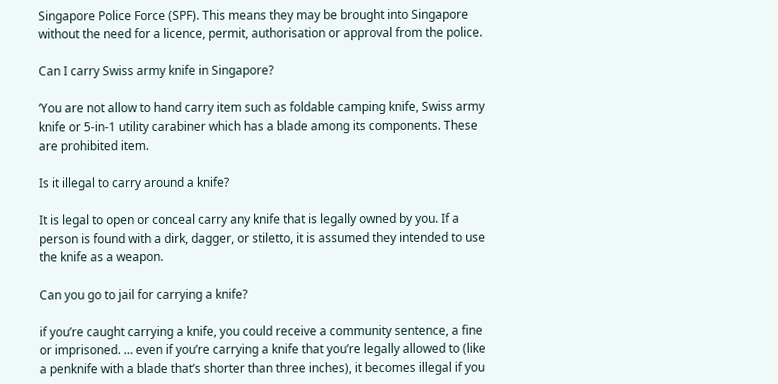Singapore Police Force (SPF). This means they may be brought into Singapore without the need for a licence, permit, authorisation or approval from the police.

Can I carry Swiss army knife in Singapore?

‘You are not allow to hand carry item such as foldable camping knife, Swiss army knife or 5-in-1 utility carabiner which has a blade among its components. These are prohibited item.

Is it illegal to carry around a knife?

It is legal to open or conceal carry any knife that is legally owned by you. If a person is found with a dirk, dagger, or stiletto, it is assumed they intended to use the knife as a weapon.

Can you go to jail for carrying a knife?

if you’re caught carrying a knife, you could receive a community sentence, a fine or imprisoned. … even if you’re carrying a knife that you’re legally allowed to (like a penknife with a blade that’s shorter than three inches), it becomes illegal if you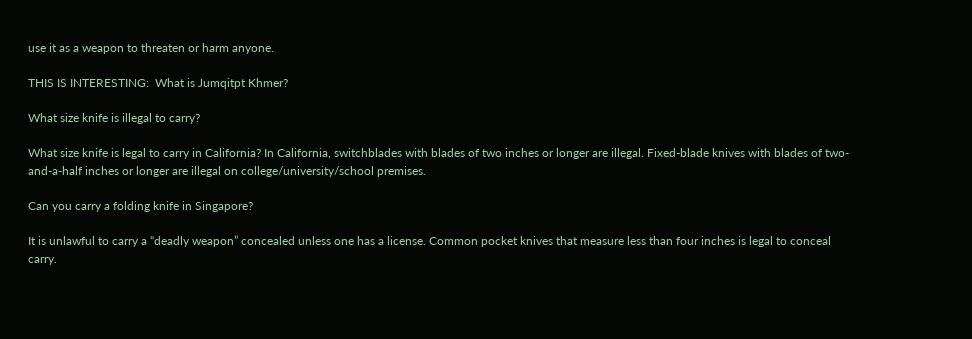use it as a weapon to threaten or harm anyone.

THIS IS INTERESTING:  What is Jumqitpt Khmer?

What size knife is illegal to carry?

What size knife is legal to carry in California? In California, switchblades with blades of two inches or longer are illegal. Fixed-blade knives with blades of two-and-a-half inches or longer are illegal on college/university/school premises.

Can you carry a folding knife in Singapore?

It is unlawful to carry a “deadly weapon” concealed unless one has a license. Common pocket knives that measure less than four inches is legal to conceal carry.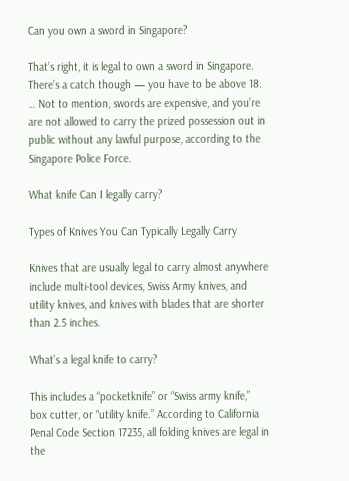Can you own a sword in Singapore?

That’s right, it is legal to own a sword in Singapore. There’s a catch though — you have to be above 18. … Not to mention, swords are expensive, and you’re are not allowed to carry the prized possession out in public without any lawful purpose, according to the Singapore Police Force.

What knife Can I legally carry?

Types of Knives You Can Typically Legally Carry

Knives that are usually legal to carry almost anywhere include multi-tool devices, Swiss Army knives, and utility knives, and knives with blades that are shorter than 2.5 inches.

What’s a legal knife to carry?

This includes a “pocketknife” or “Swiss army knife,” box cutter, or “utility knife.” According to California Penal Code Section 17235, all folding knives are legal in the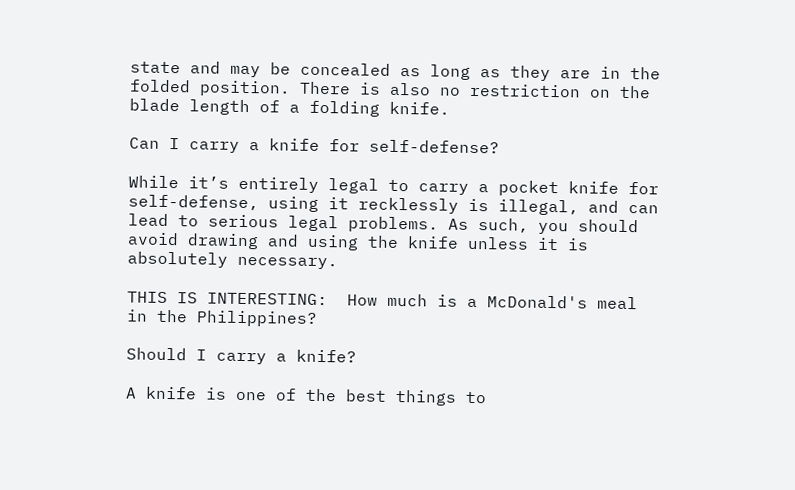state and may be concealed as long as they are in the folded position. There is also no restriction on the blade length of a folding knife.

Can I carry a knife for self-defense?

While it’s entirely legal to carry a pocket knife for self-defense, using it recklessly is illegal, and can lead to serious legal problems. As such, you should avoid drawing and using the knife unless it is absolutely necessary.

THIS IS INTERESTING:  How much is a McDonald's meal in the Philippines?

Should I carry a knife?

A knife is one of the best things to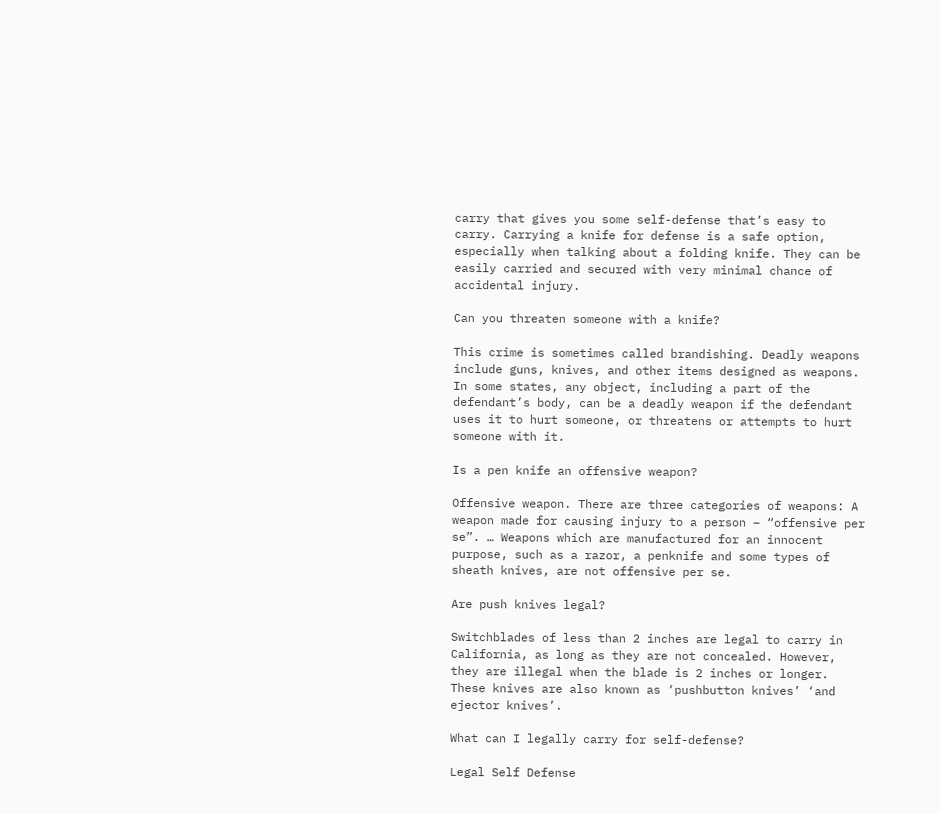carry that gives you some self-defense that’s easy to carry. Carrying a knife for defense is a safe option, especially when talking about a folding knife. They can be easily carried and secured with very minimal chance of accidental injury.

Can you threaten someone with a knife?

This crime is sometimes called brandishing. Deadly weapons include guns, knives, and other items designed as weapons. In some states, any object, including a part of the defendant’s body, can be a deadly weapon if the defendant uses it to hurt someone, or threatens or attempts to hurt someone with it.

Is a pen knife an offensive weapon?

Offensive weapon. There are three categories of weapons: A weapon made for causing injury to a person – “offensive per se”. … Weapons which are manufactured for an innocent purpose, such as a razor, a penknife and some types of sheath knives, are not offensive per se.

Are push knives legal?

Switchblades of less than 2 inches are legal to carry in California, as long as they are not concealed. However, they are illegal when the blade is 2 inches or longer. These knives are also known as ‘pushbutton knives’ ‘and ejector knives’.

What can I legally carry for self-defense?

Legal Self Defense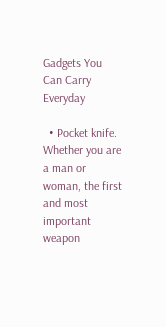Gadgets You Can Carry Everyday

  • Pocket knife. Whether you are a man or woman, the first and most important weapon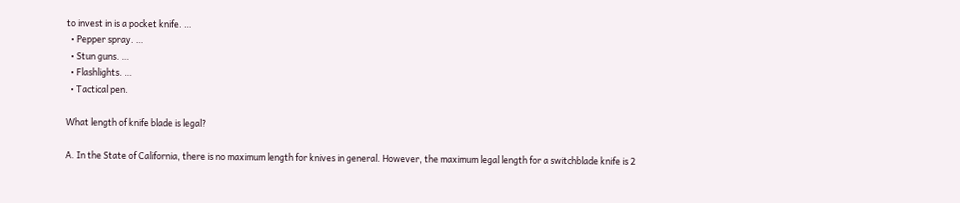to invest in is a pocket knife. …
  • Pepper spray. …
  • Stun guns. …
  • Flashlights. …
  • Tactical pen.

What length of knife blade is legal?

A. In the State of California, there is no maximum length for knives in general. However, the maximum legal length for a switchblade knife is 2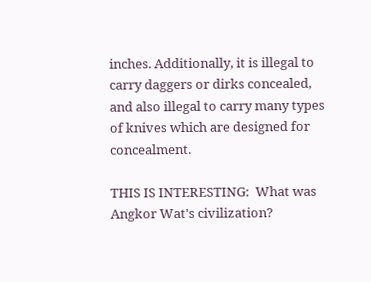inches. Additionally, it is illegal to carry daggers or dirks concealed, and also illegal to carry many types of knives which are designed for concealment.

THIS IS INTERESTING:  What was Angkor Wat's civilization?